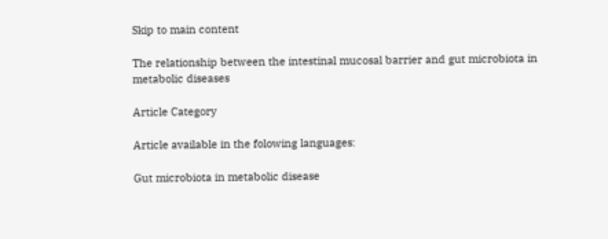Skip to main content

The relationship between the intestinal mucosal barrier and gut microbiota in metabolic diseases

Article Category

Article available in the folowing languages:

Gut microbiota in metabolic disease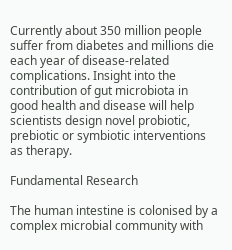Currently about 350 million people suffer from diabetes and millions die each year of disease-related complications. Insight into the contribution of gut microbiota in good health and disease will help scientists design novel probiotic, prebiotic or symbiotic interventions as therapy.

Fundamental Research

The human intestine is colonised by a complex microbial community with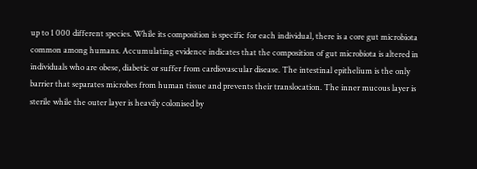up to 1 000 different species. While its composition is specific for each individual, there is a core gut microbiota common among humans. Accumulating evidence indicates that the composition of gut microbiota is altered in individuals who are obese, diabetic or suffer from cardiovascular disease. The intestinal epithelium is the only barrier that separates microbes from human tissue and prevents their translocation. The inner mucous layer is sterile while the outer layer is heavily colonised by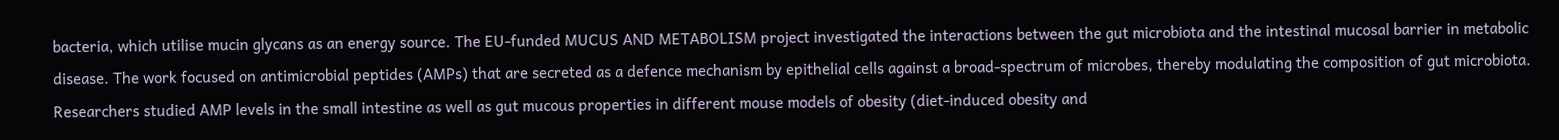bacteria, which utilise mucin glycans as an energy source. The EU-funded MUCUS AND METABOLISM project investigated the interactions between the gut microbiota and the intestinal mucosal barrier in metabolic disease. The work focused on antimicrobial peptides (AMPs) that are secreted as a defence mechanism by epithelial cells against a broad-spectrum of microbes, thereby modulating the composition of gut microbiota. Researchers studied AMP levels in the small intestine as well as gut mucous properties in different mouse models of obesity (diet-induced obesity and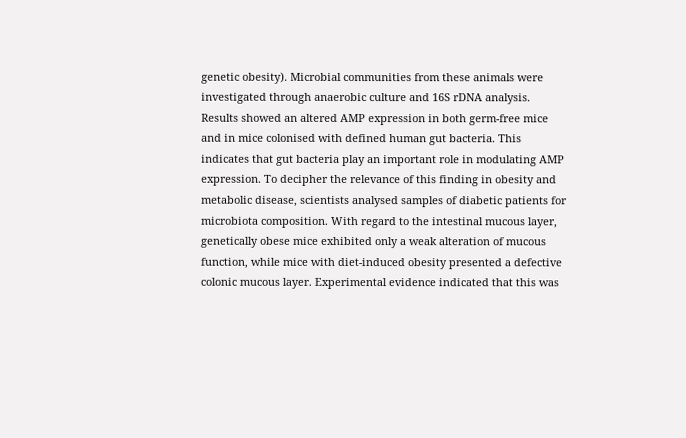genetic obesity). Microbial communities from these animals were investigated through anaerobic culture and 16S rDNA analysis. Results showed an altered AMP expression in both germ-free mice and in mice colonised with defined human gut bacteria. This indicates that gut bacteria play an important role in modulating AMP expression. To decipher the relevance of this finding in obesity and metabolic disease, scientists analysed samples of diabetic patients for microbiota composition. With regard to the intestinal mucous layer, genetically obese mice exhibited only a weak alteration of mucous function, while mice with diet-induced obesity presented a defective colonic mucous layer. Experimental evidence indicated that this was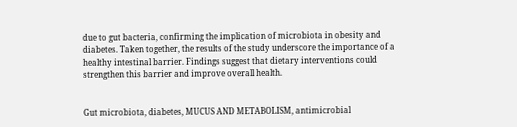due to gut bacteria, confirming the implication of microbiota in obesity and diabetes. Taken together, the results of the study underscore the importance of a healthy intestinal barrier. Findings suggest that dietary interventions could strengthen this barrier and improve overall health.


Gut microbiota, diabetes, MUCUS AND METABOLISM, antimicrobial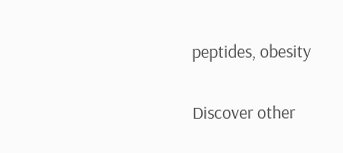peptides, obesity

Discover other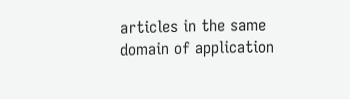articles in the same domain of application